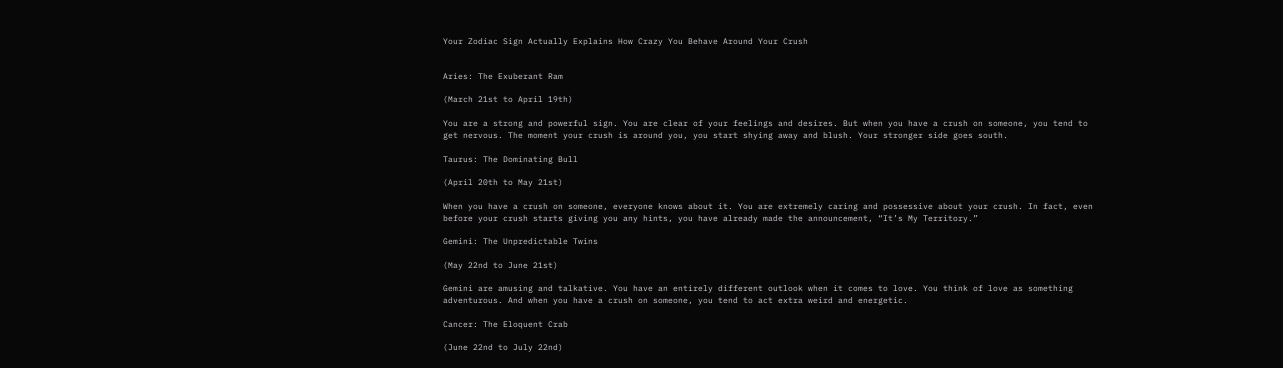Your Zodiac Sign Actually Explains How Crazy You Behave Around Your Crush


Aries: The Exuberant Ram

(March 21st to April 19th)

You are a strong and powerful sign. You are clear of your feelings and desires. But when you have a crush on someone, you tend to get nervous. The moment your crush is around you, you start shying away and blush. Your stronger side goes south.

Taurus: The Dominating Bull

(April 20th to May 21st)

When you have a crush on someone, everyone knows about it. You are extremely caring and possessive about your crush. In fact, even before your crush starts giving you any hints, you have already made the announcement, “It’s My Territory.”

Gemini: The Unpredictable Twins

(May 22nd to June 21st)

Gemini are amusing and talkative. You have an entirely different outlook when it comes to love. You think of love as something adventurous. And when you have a crush on someone, you tend to act extra weird and energetic.

Cancer: The Eloquent Crab

(June 22nd to July 22nd)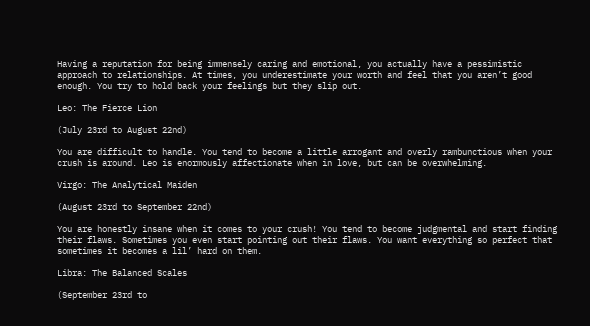Having a reputation for being immensely caring and emotional, you actually have a pessimistic approach to relationships. At times, you underestimate your worth and feel that you aren’t good enough. You try to hold back your feelings but they slip out.

Leo: The Fierce Lion

(July 23rd to August 22nd)

You are difficult to handle. You tend to become a little arrogant and overly rambunctious when your crush is around. Leo is enormously affectionate when in love, but can be overwhelming.

Virgo: The Analytical Maiden

(August 23rd to September 22nd)

You are honestly insane when it comes to your crush! You tend to become judgmental and start finding their flaws. Sometimes you even start pointing out their flaws. You want everything so perfect that sometimes it becomes a lil’ hard on them.

Libra: The Balanced Scales

(September 23rd to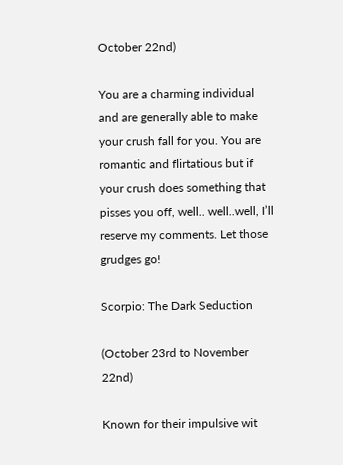October 22nd)

You are a charming individual and are generally able to make your crush fall for you. You are romantic and flirtatious but if your crush does something that pisses you off, well.. well..well, I’ll reserve my comments. Let those grudges go!

Scorpio: The Dark Seduction

(October 23rd to November 22nd)

Known for their impulsive wit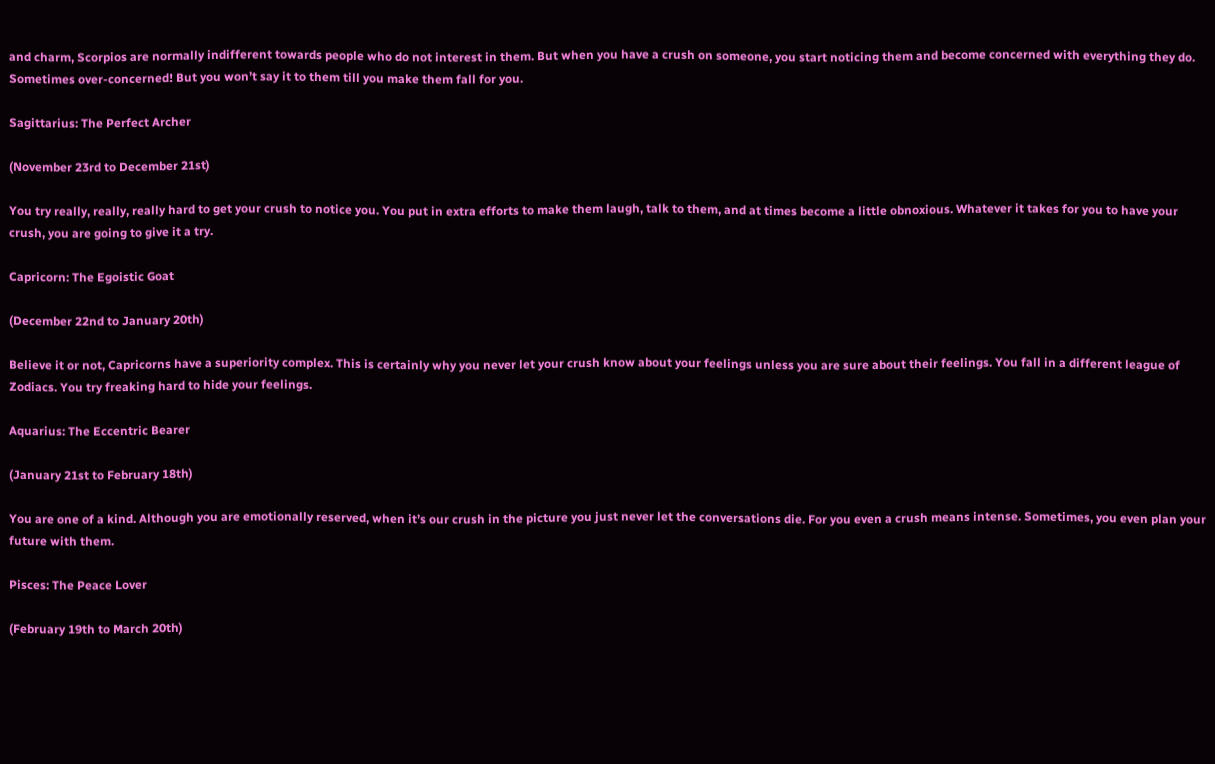and charm, Scorpios are normally indifferent towards people who do not interest in them. But when you have a crush on someone, you start noticing them and become concerned with everything they do. Sometimes over-concerned! But you won’t say it to them till you make them fall for you.

Sagittarius: The Perfect Archer

(November 23rd to December 21st)

You try really, really, really hard to get your crush to notice you. You put in extra efforts to make them laugh, talk to them, and at times become a little obnoxious. Whatever it takes for you to have your crush, you are going to give it a try.

Capricorn: The Egoistic Goat

(December 22nd to January 20th)

Believe it or not, Capricorns have a superiority complex. This is certainly why you never let your crush know about your feelings unless you are sure about their feelings. You fall in a different league of Zodiacs. You try freaking hard to hide your feelings.

Aquarius: The Eccentric Bearer

(January 21st to February 18th)

You are one of a kind. Although you are emotionally reserved, when it’s our crush in the picture you just never let the conversations die. For you even a crush means intense. Sometimes, you even plan your future with them.

Pisces: The Peace Lover

(February 19th to March 20th)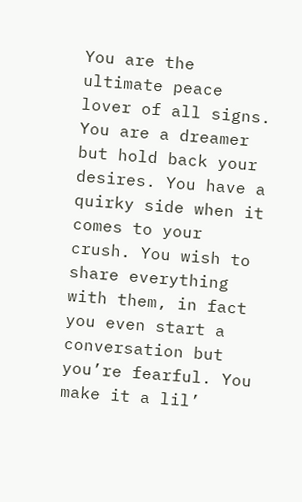You are the ultimate peace lover of all signs. You are a dreamer but hold back your desires. You have a quirky side when it comes to your crush. You wish to share everything with them, in fact you even start a conversation but you’re fearful. You make it a lil’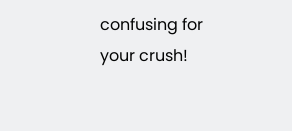confusing for your crush!